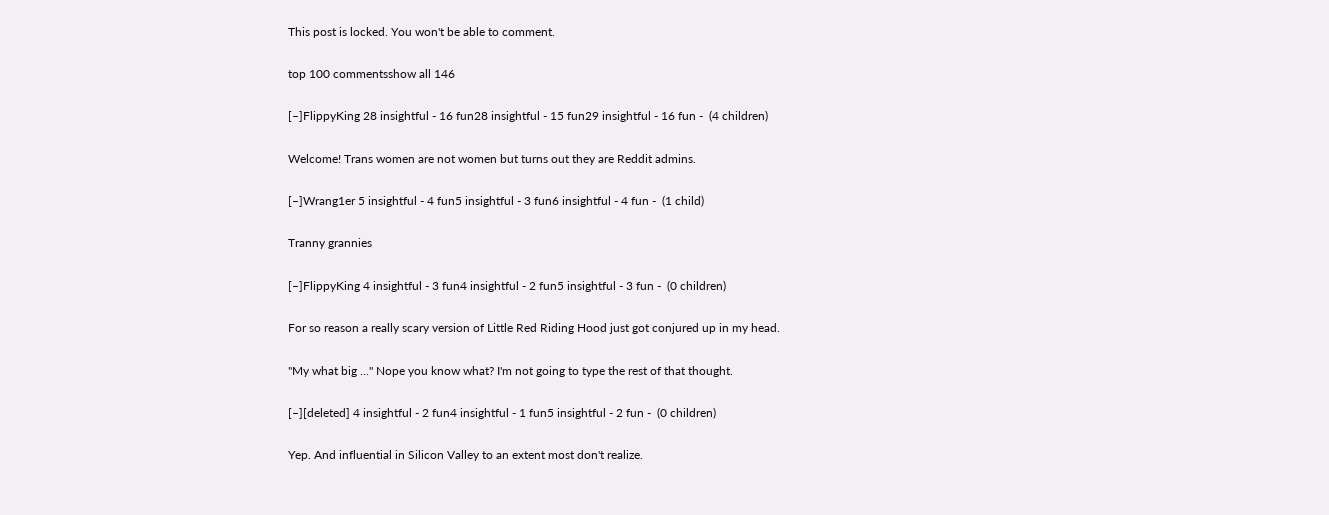This post is locked. You won't be able to comment.

top 100 commentsshow all 146

[–]FlippyKing 28 insightful - 16 fun28 insightful - 15 fun29 insightful - 16 fun -  (4 children)

Welcome! Trans women are not women but turns out they are Reddit admins.

[–]Wrang1er 5 insightful - 4 fun5 insightful - 3 fun6 insightful - 4 fun -  (1 child)

Tranny grannies

[–]FlippyKing 4 insightful - 3 fun4 insightful - 2 fun5 insightful - 3 fun -  (0 children)

For so reason a really scary version of Little Red Riding Hood just got conjured up in my head.

"My what big ..." Nope you know what? I'm not going to type the rest of that thought.

[–][deleted] 4 insightful - 2 fun4 insightful - 1 fun5 insightful - 2 fun -  (0 children)

Yep. And influential in Silicon Valley to an extent most don't realize.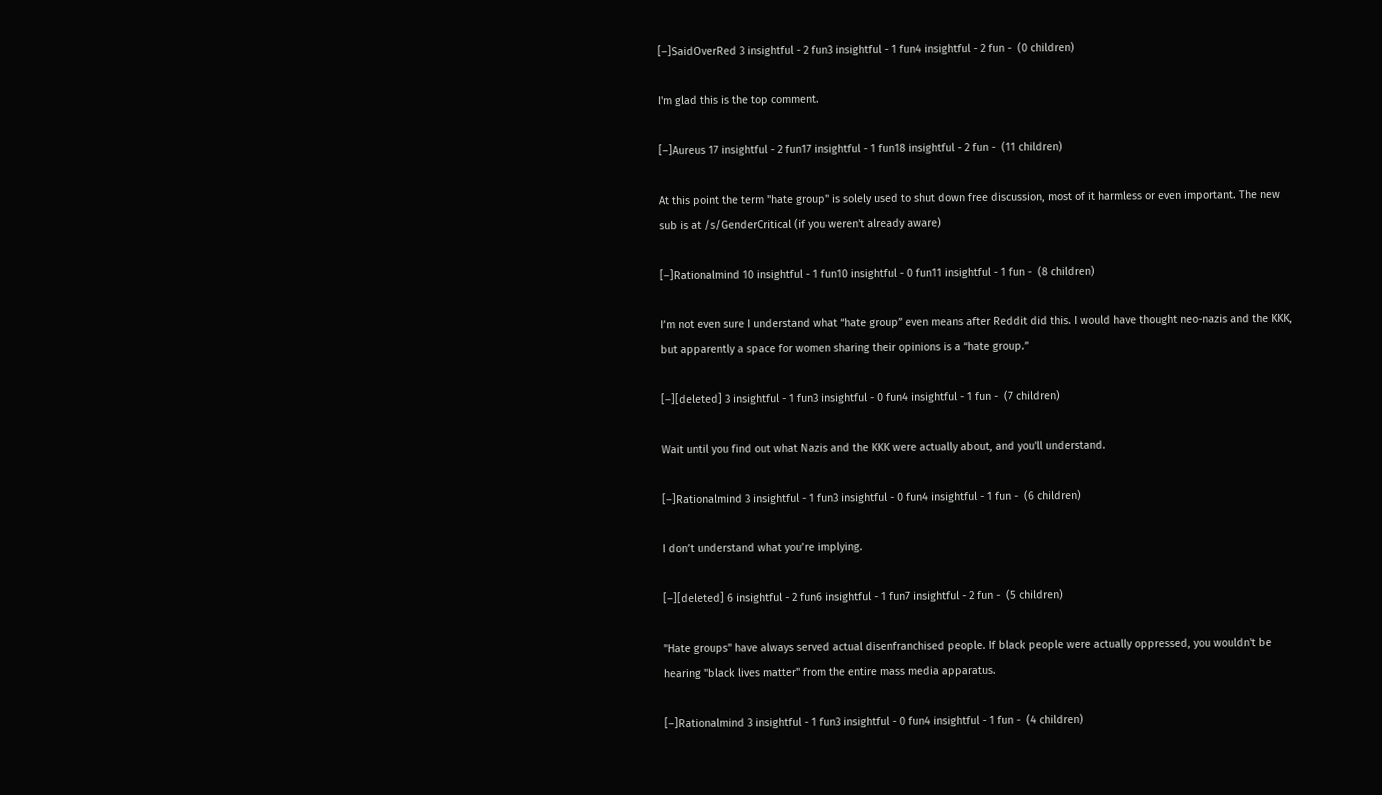[–]SaidOverRed 3 insightful - 2 fun3 insightful - 1 fun4 insightful - 2 fun -  (0 children)

I'm glad this is the top comment.

[–]Aureus 17 insightful - 2 fun17 insightful - 1 fun18 insightful - 2 fun -  (11 children)

At this point the term "hate group" is solely used to shut down free discussion, most of it harmless or even important. The new sub is at /s/GenderCritical (if you weren't already aware)

[–]Rationalmind 10 insightful - 1 fun10 insightful - 0 fun11 insightful - 1 fun -  (8 children)

I’m not even sure I understand what “hate group” even means after Reddit did this. I would have thought neo-nazis and the KKK, but apparently a space for women sharing their opinions is a “hate group.”

[–][deleted] 3 insightful - 1 fun3 insightful - 0 fun4 insightful - 1 fun -  (7 children)

Wait until you find out what Nazis and the KKK were actually about, and you'll understand.

[–]Rationalmind 3 insightful - 1 fun3 insightful - 0 fun4 insightful - 1 fun -  (6 children)

I don’t understand what you’re implying.

[–][deleted] 6 insightful - 2 fun6 insightful - 1 fun7 insightful - 2 fun -  (5 children)

"Hate groups" have always served actual disenfranchised people. If black people were actually oppressed, you wouldn't be hearing "black lives matter" from the entire mass media apparatus.

[–]Rationalmind 3 insightful - 1 fun3 insightful - 0 fun4 insightful - 1 fun -  (4 children)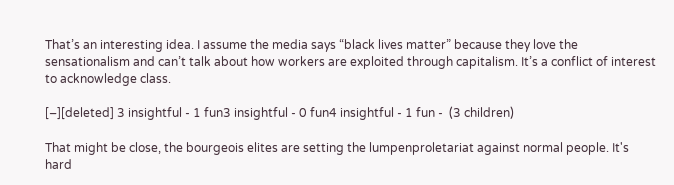That’s an interesting idea. I assume the media says “black lives matter” because they love the sensationalism and can’t talk about how workers are exploited through capitalism. It’s a conflict of interest to acknowledge class.

[–][deleted] 3 insightful - 1 fun3 insightful - 0 fun4 insightful - 1 fun -  (3 children)

That might be close, the bourgeois elites are setting the lumpenproletariat against normal people. It's hard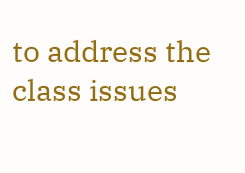to address the class issues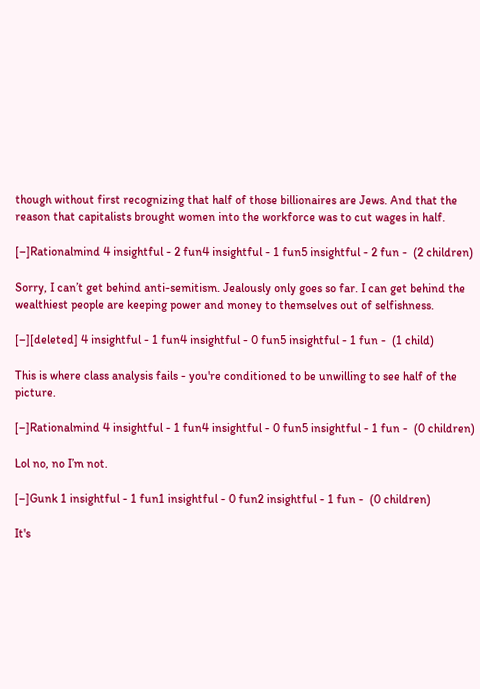though without first recognizing that half of those billionaires are Jews. And that the reason that capitalists brought women into the workforce was to cut wages in half.

[–]Rationalmind 4 insightful - 2 fun4 insightful - 1 fun5 insightful - 2 fun -  (2 children)

Sorry, I can’t get behind anti-semitism. Jealously only goes so far. I can get behind the wealthiest people are keeping power and money to themselves out of selfishness.

[–][deleted] 4 insightful - 1 fun4 insightful - 0 fun5 insightful - 1 fun -  (1 child)

This is where class analysis fails - you're conditioned to be unwilling to see half of the picture.

[–]Rationalmind 4 insightful - 1 fun4 insightful - 0 fun5 insightful - 1 fun -  (0 children)

Lol no, no I’m not.

[–]Gunk 1 insightful - 1 fun1 insightful - 0 fun2 insightful - 1 fun -  (0 children)

It's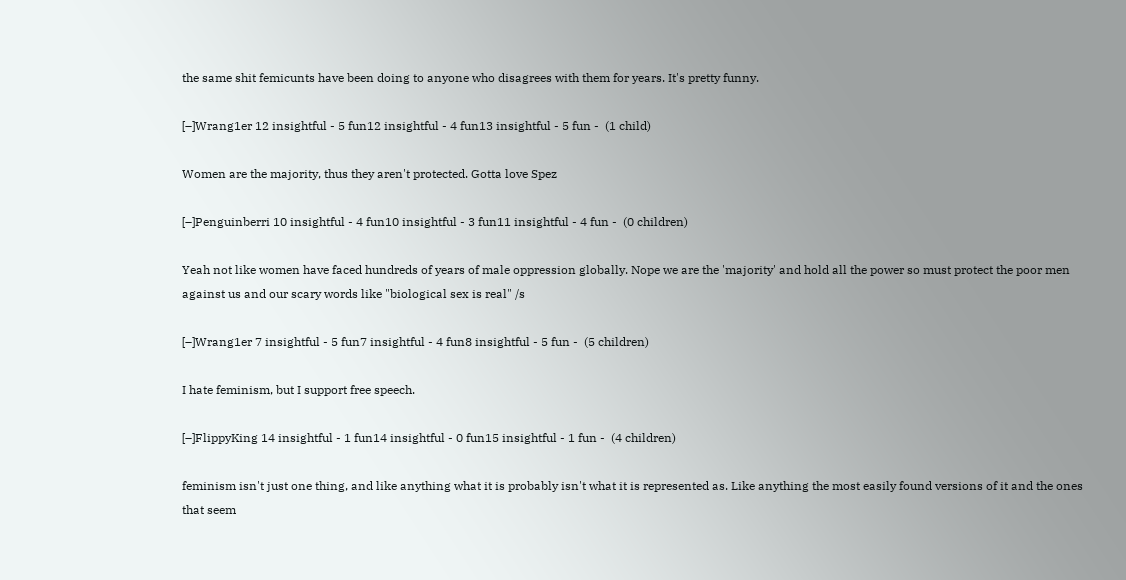the same shit femicunts have been doing to anyone who disagrees with them for years. It's pretty funny.

[–]Wrang1er 12 insightful - 5 fun12 insightful - 4 fun13 insightful - 5 fun -  (1 child)

Women are the majority, thus they aren't protected. Gotta love Spez

[–]Penguinberri 10 insightful - 4 fun10 insightful - 3 fun11 insightful - 4 fun -  (0 children)

Yeah not like women have faced hundreds of years of male oppression globally. Nope we are the 'majority' and hold all the power so must protect the poor men against us and our scary words like "biological sex is real" /s

[–]Wrang1er 7 insightful - 5 fun7 insightful - 4 fun8 insightful - 5 fun -  (5 children)

I hate feminism, but I support free speech.

[–]FlippyKing 14 insightful - 1 fun14 insightful - 0 fun15 insightful - 1 fun -  (4 children)

feminism isn't just one thing, and like anything what it is probably isn't what it is represented as. Like anything the most easily found versions of it and the ones that seem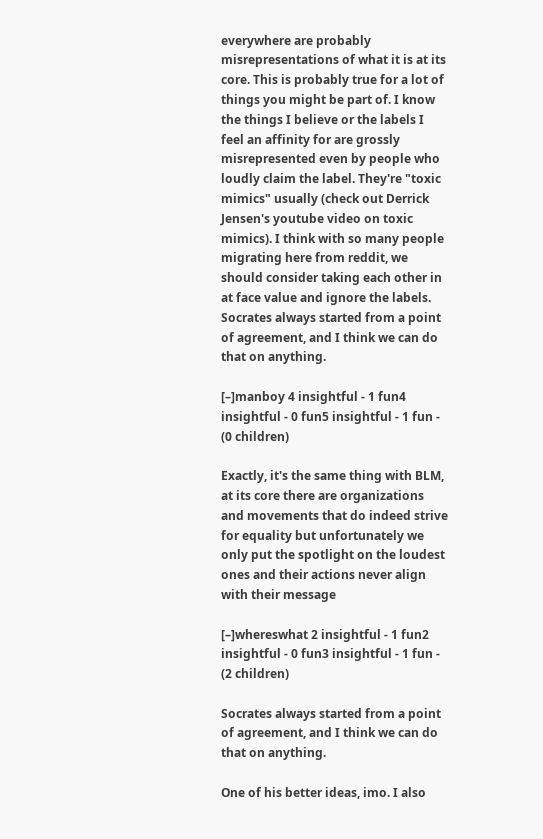everywhere are probably misrepresentations of what it is at its core. This is probably true for a lot of things you might be part of. I know the things I believe or the labels I feel an affinity for are grossly misrepresented even by people who loudly claim the label. They're "toxic mimics" usually (check out Derrick Jensen's youtube video on toxic mimics). I think with so many people migrating here from reddit, we should consider taking each other in at face value and ignore the labels. Socrates always started from a point of agreement, and I think we can do that on anything.

[–]manboy 4 insightful - 1 fun4 insightful - 0 fun5 insightful - 1 fun -  (0 children)

Exactly, it's the same thing with BLM, at its core there are organizations and movements that do indeed strive for equality but unfortunately we only put the spotlight on the loudest ones and their actions never align with their message

[–]whereswhat 2 insightful - 1 fun2 insightful - 0 fun3 insightful - 1 fun -  (2 children)

Socrates always started from a point of agreement, and I think we can do that on anything.

One of his better ideas, imo. I also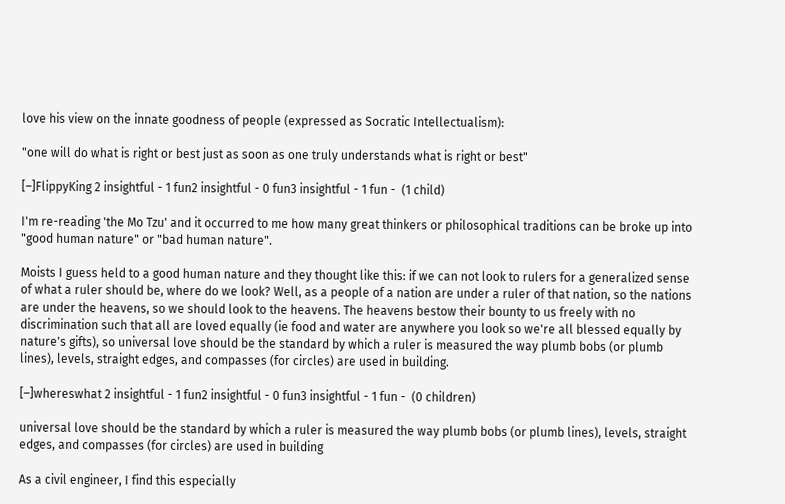love his view on the innate goodness of people (expressed as Socratic Intellectualism):

"one will do what is right or best just as soon as one truly understands what is right or best"

[–]FlippyKing 2 insightful - 1 fun2 insightful - 0 fun3 insightful - 1 fun -  (1 child)

I'm re-reading 'the Mo Tzu' and it occurred to me how many great thinkers or philosophical traditions can be broke up into "good human nature" or "bad human nature".

Moists I guess held to a good human nature and they thought like this: if we can not look to rulers for a generalized sense of what a ruler should be, where do we look? Well, as a people of a nation are under a ruler of that nation, so the nations are under the heavens, so we should look to the heavens. The heavens bestow their bounty to us freely with no discrimination such that all are loved equally (ie food and water are anywhere you look so we're all blessed equally by nature's gifts), so universal love should be the standard by which a ruler is measured the way plumb bobs (or plumb lines), levels, straight edges, and compasses (for circles) are used in building.

[–]whereswhat 2 insightful - 1 fun2 insightful - 0 fun3 insightful - 1 fun -  (0 children)

universal love should be the standard by which a ruler is measured the way plumb bobs (or plumb lines), levels, straight edges, and compasses (for circles) are used in building

As a civil engineer, I find this especially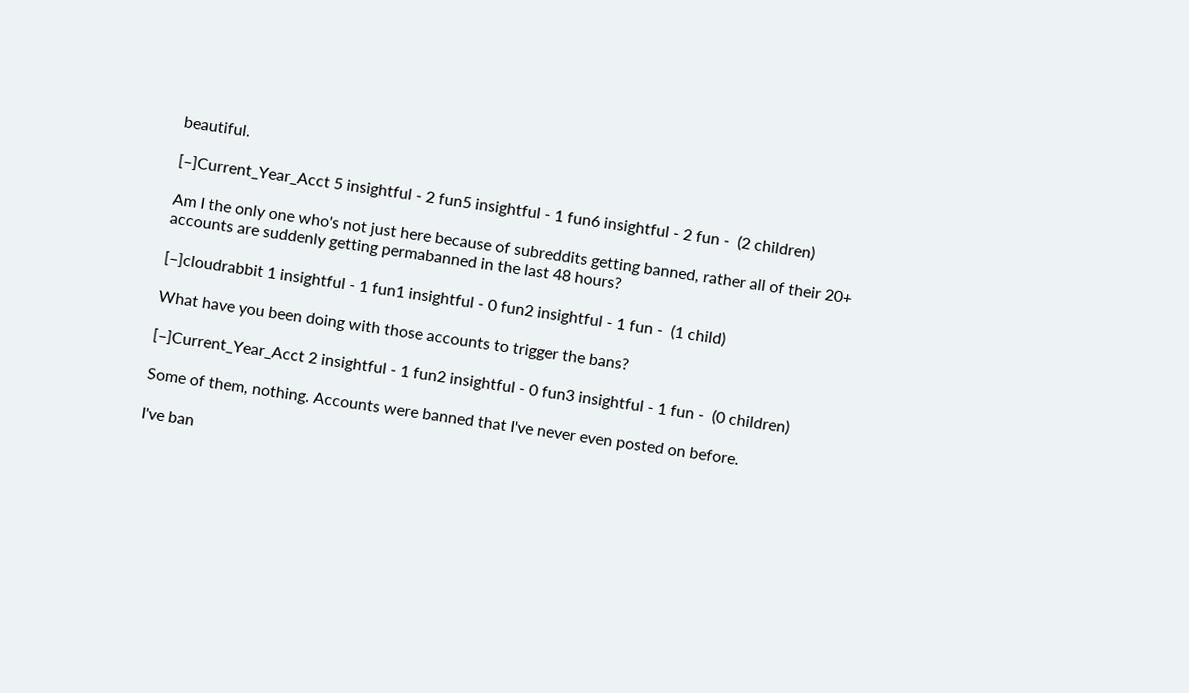beautiful.

[–]Current_Year_Acct 5 insightful - 2 fun5 insightful - 1 fun6 insightful - 2 fun -  (2 children)

Am I the only one who's not just here because of subreddits getting banned, rather all of their 20+ accounts are suddenly getting permabanned in the last 48 hours?

[–]cloudrabbit 1 insightful - 1 fun1 insightful - 0 fun2 insightful - 1 fun -  (1 child)

What have you been doing with those accounts to trigger the bans?

[–]Current_Year_Acct 2 insightful - 1 fun2 insightful - 0 fun3 insightful - 1 fun -  (0 children)

Some of them, nothing. Accounts were banned that I've never even posted on before.

I've ban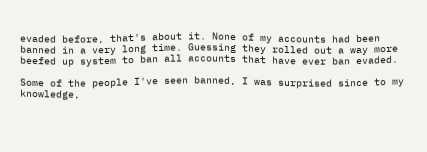evaded before, that's about it. None of my accounts had been banned in a very long time. Guessing they rolled out a way more beefed up system to ban all accounts that have ever ban evaded.

Some of the people I've seen banned, I was surprised since to my knowledge,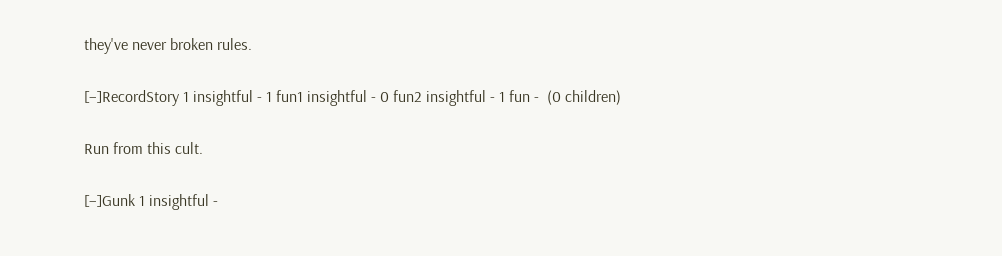they've never broken rules.

[–]RecordStory 1 insightful - 1 fun1 insightful - 0 fun2 insightful - 1 fun -  (0 children)

Run from this cult.

[–]Gunk 1 insightful -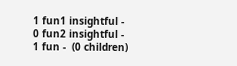1 fun1 insightful - 0 fun2 insightful - 1 fun -  (0 children)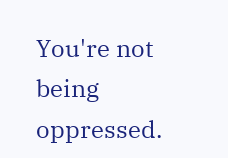You're not being oppressed.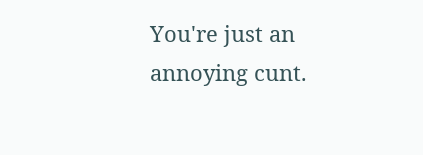You're just an annoying cunt.